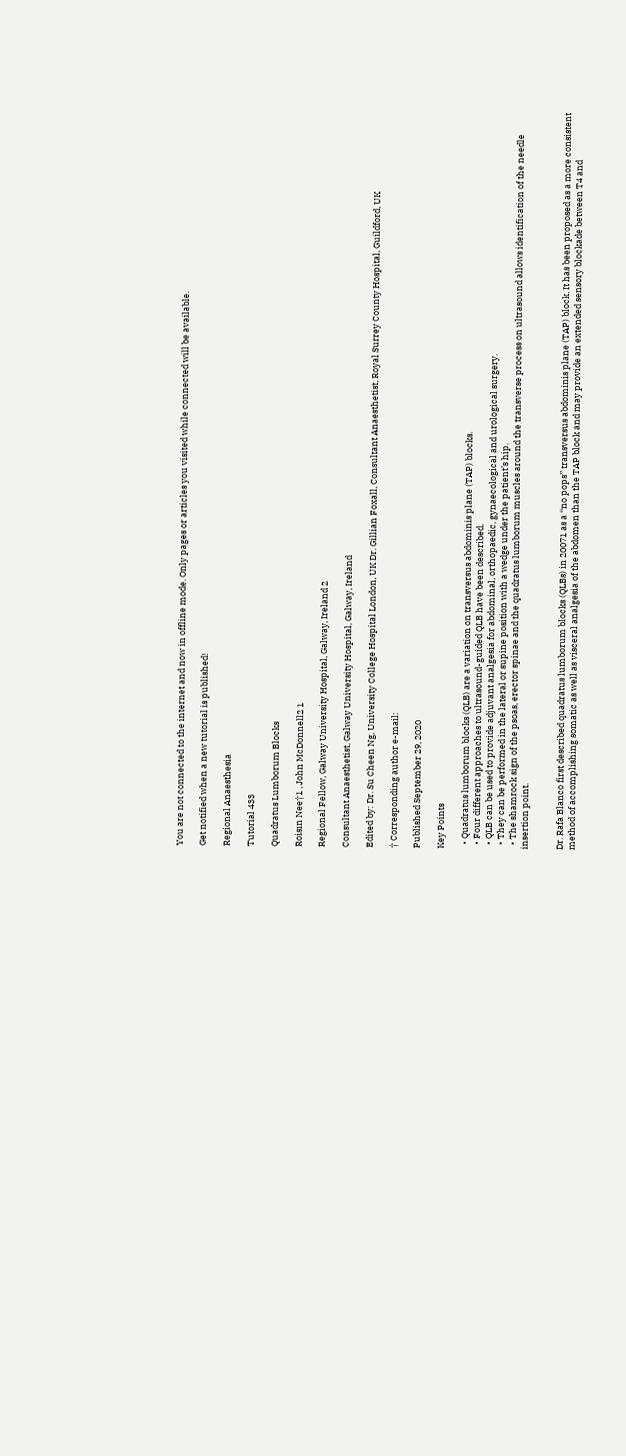You are not connected to the internet and now in offline mode. Only pages or articles you visited while connected will be available.

Get notified when a new tutorial is published!

Regional Anaesthesia

Tutorial 433

Quadratus Lumborum Blocks

Roisın Nee†1 , John McDonnell2 1

Regional Fellow, Galway University Hospital, Galway, Ireland 2

Consultant Anaesthetist, Galway University Hospital, Galway, Ireland

Edited by: Dr. Su Cheen Ng, University College Hospital London, UK Dr. Gillian Foxall, Consultant Anaesthetist, Royal Surrey County Hospital, Guildford, UK

† Corresponding author e-mail:

Published September 29, 2020

Key Points

  • Quadratus lumborum blocks (QLB) are a variation on transversus abdominis plane (TAP) blocks.
  • Four different approaches to ultrasound-guided QLB have been described.
  • QLB can be used to provide adjuvant analgesia for abdominal, orthopaedic, gynaecological and urological surgery.
  • They can be performed in the lateral or supine position with a wedge under the patient’s hip.
  • The shamrock sign of the psoas, erector spinae and the quadratus lumborum muscles around the transverse process on ultrasound allows identification of the needle insertion point.


Dr. Rafa Blanco first described quadratus lumborum blocks (QLBs) in 20071 as a ‘‘no pops’’ transversus abdominis plane (TAP) block. It has been proposed as a more consistent method of accomplishing somatic as well as visceral analgesia of the abdomen than the TAP block and may provide an extended sensory blockade between T4 and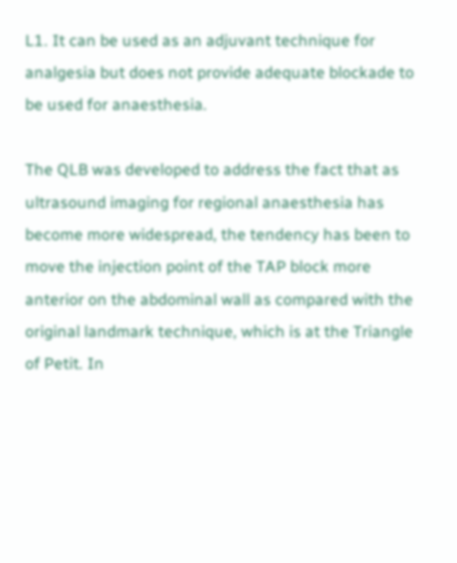L1. It can be used as an adjuvant technique for analgesia but does not provide adequate blockade to be used for anaesthesia.

The QLB was developed to address the fact that as ultrasound imaging for regional anaesthesia has become more widespread, the tendency has been to move the injection point of the TAP block more anterior on the abdominal wall as compared with the original landmark technique, which is at the Triangle of Petit. In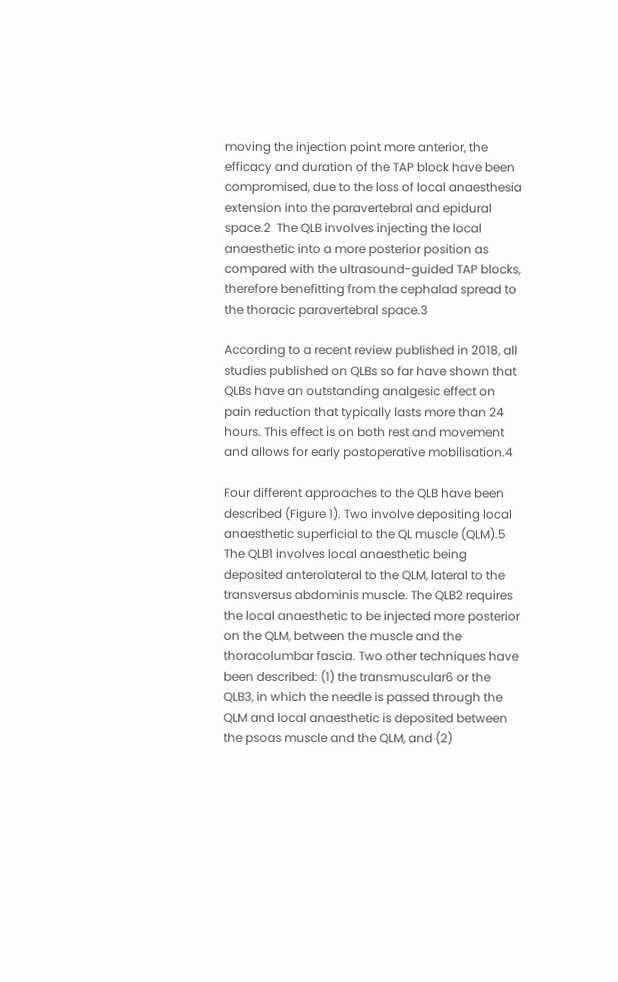moving the injection point more anterior, the efficacy and duration of the TAP block have been compromised, due to the loss of local anaesthesia extension into the paravertebral and epidural space.2  The QLB involves injecting the local anaesthetic into a more posterior position as compared with the ultrasound-guided TAP blocks, therefore benefitting from the cephalad spread to the thoracic paravertebral space.3

According to a recent review published in 2018, all studies published on QLBs so far have shown that QLBs have an outstanding analgesic effect on pain reduction that typically lasts more than 24 hours. This effect is on both rest and movement and allows for early postoperative mobilisation.4

Four different approaches to the QLB have been described (Figure 1). Two involve depositing local anaesthetic superficial to the QL muscle (QLM).5 The QLB1 involves local anaesthetic being deposited anterolateral to the QLM, lateral to the transversus abdominis muscle. The QLB2 requires the local anaesthetic to be injected more posterior on the QLM, between the muscle and the thoracolumbar fascia. Two other techniques have been described: (1) the transmuscular6 or the QLB3, in which the needle is passed through the QLM and local anaesthetic is deposited between the psoas muscle and the QLM, and (2)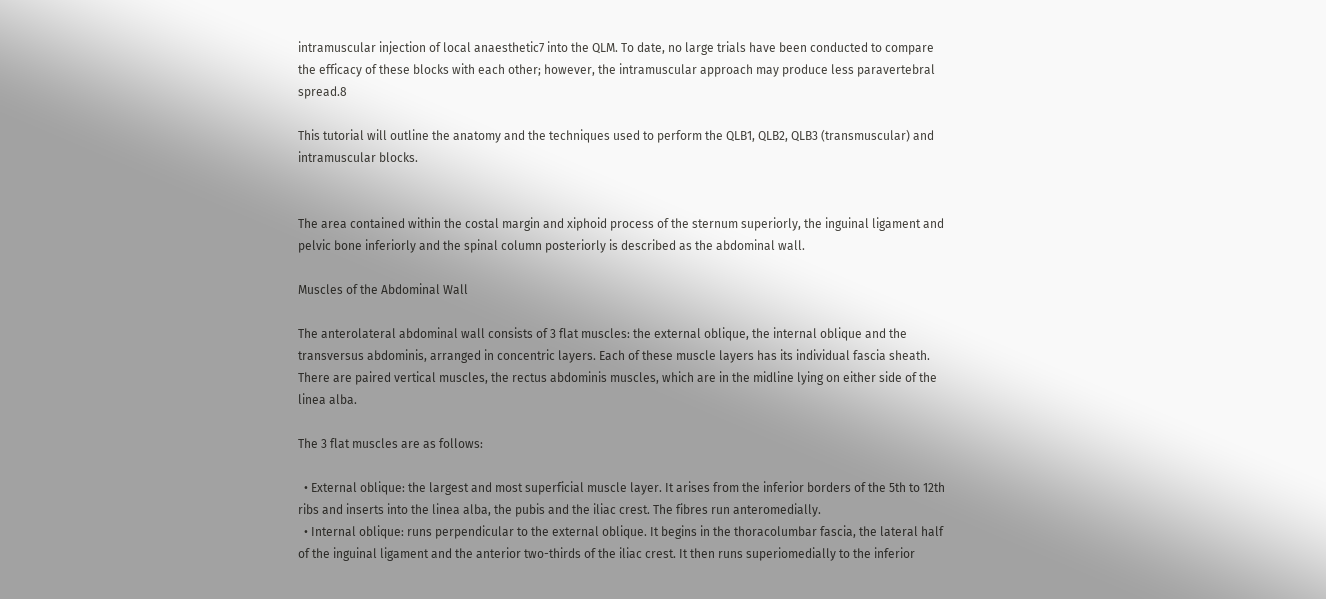intramuscular injection of local anaesthetic7 into the QLM. To date, no large trials have been conducted to compare the efficacy of these blocks with each other; however, the intramuscular approach may produce less paravertebral spread.8

This tutorial will outline the anatomy and the techniques used to perform the QLB1, QLB2, QLB3 (transmuscular) and intramuscular blocks.


The area contained within the costal margin and xiphoid process of the sternum superiorly, the inguinal ligament and pelvic bone inferiorly and the spinal column posteriorly is described as the abdominal wall.

Muscles of the Abdominal Wall

The anterolateral abdominal wall consists of 3 flat muscles: the external oblique, the internal oblique and the transversus abdominis, arranged in concentric layers. Each of these muscle layers has its individual fascia sheath. There are paired vertical muscles, the rectus abdominis muscles, which are in the midline lying on either side of the linea alba.

The 3 flat muscles are as follows:

  • External oblique: the largest and most superficial muscle layer. It arises from the inferior borders of the 5th to 12th ribs and inserts into the linea alba, the pubis and the iliac crest. The fibres run anteromedially.
  • Internal oblique: runs perpendicular to the external oblique. It begins in the thoracolumbar fascia, the lateral half of the inguinal ligament and the anterior two-thirds of the iliac crest. It then runs superiomedially to the inferior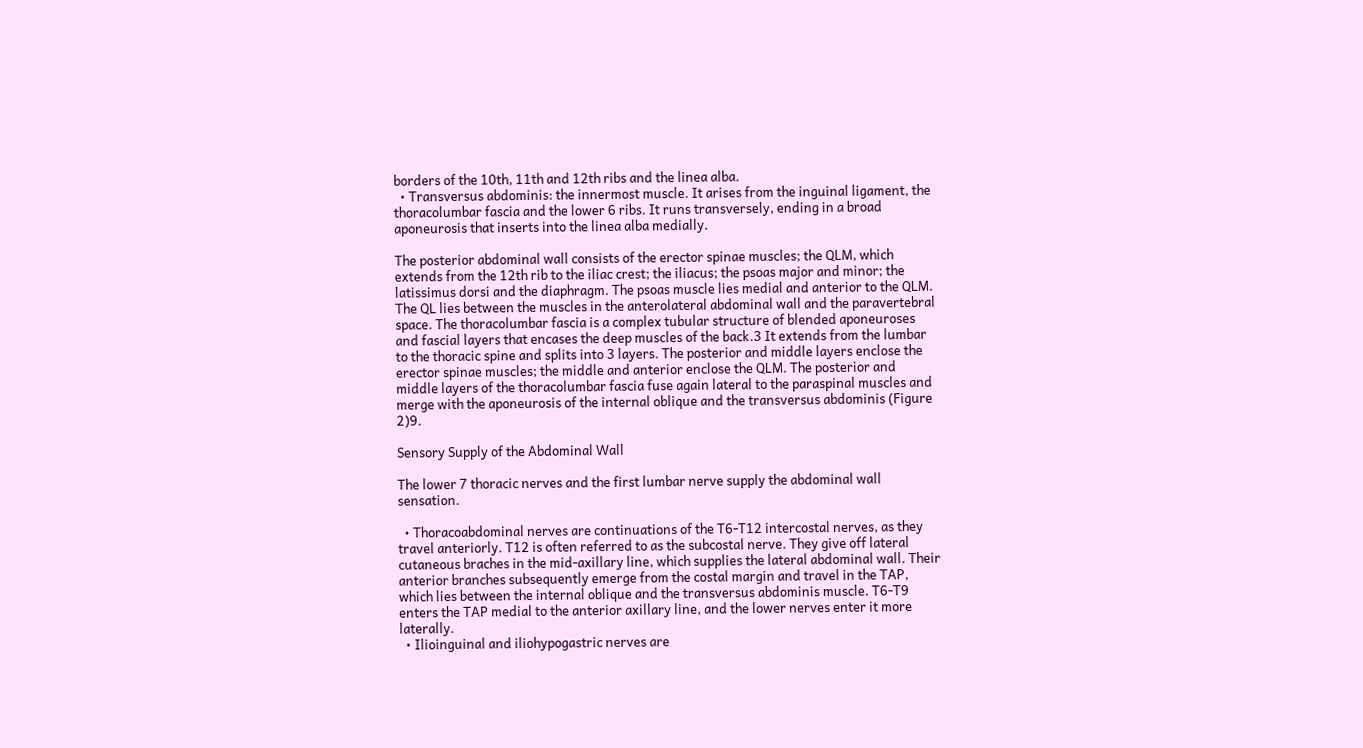borders of the 10th, 11th and 12th ribs and the linea alba.
  • Transversus abdominis: the innermost muscle. It arises from the inguinal ligament, the thoracolumbar fascia and the lower 6 ribs. It runs transversely, ending in a broad aponeurosis that inserts into the linea alba medially.

The posterior abdominal wall consists of the erector spinae muscles; the QLM, which extends from the 12th rib to the iliac crest; the iliacus; the psoas major and minor; the latissimus dorsi and the diaphragm. The psoas muscle lies medial and anterior to the QLM. The QL lies between the muscles in the anterolateral abdominal wall and the paravertebral space. The thoracolumbar fascia is a complex tubular structure of blended aponeuroses and fascial layers that encases the deep muscles of the back.3 It extends from the lumbar to the thoracic spine and splits into 3 layers. The posterior and middle layers enclose the erector spinae muscles; the middle and anterior enclose the QLM. The posterior and middle layers of the thoracolumbar fascia fuse again lateral to the paraspinal muscles and merge with the aponeurosis of the internal oblique and the transversus abdominis (Figure 2)9.

Sensory Supply of the Abdominal Wall

The lower 7 thoracic nerves and the first lumbar nerve supply the abdominal wall sensation.

  • Thoracoabdominal nerves are continuations of the T6-T12 intercostal nerves, as they travel anteriorly. T12 is often referred to as the subcostal nerve. They give off lateral cutaneous braches in the mid-axillary line, which supplies the lateral abdominal wall. Their anterior branches subsequently emerge from the costal margin and travel in the TAP, which lies between the internal oblique and the transversus abdominis muscle. T6-T9 enters the TAP medial to the anterior axillary line, and the lower nerves enter it more laterally.
  • Ilioinguinal and iliohypogastric nerves are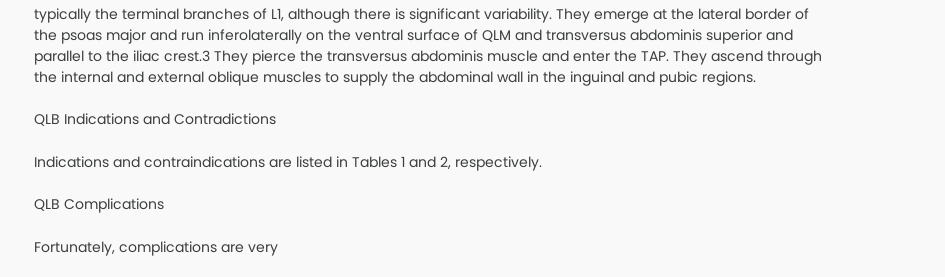typically the terminal branches of L1, although there is significant variability. They emerge at the lateral border of the psoas major and run inferolaterally on the ventral surface of QLM and transversus abdominis superior and parallel to the iliac crest.3 They pierce the transversus abdominis muscle and enter the TAP. They ascend through the internal and external oblique muscles to supply the abdominal wall in the inguinal and pubic regions.

QLB Indications and Contradictions

Indications and contraindications are listed in Tables 1 and 2, respectively.

QLB Complications

Fortunately, complications are very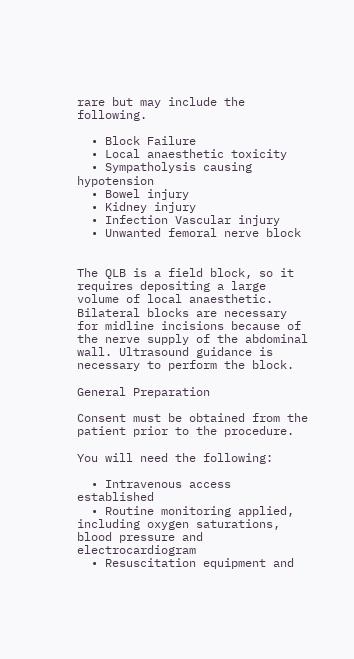rare but may include the following.

  • Block Failure
  • Local anaesthetic toxicity
  • Sympatholysis causing hypotension
  • Bowel injury
  • Kidney injury
  • Infection Vascular injury
  • Unwanted femoral nerve block


The QLB is a field block, so it requires depositing a large volume of local anaesthetic. Bilateral blocks are necessary for midline incisions because of the nerve supply of the abdominal wall. Ultrasound guidance is necessary to perform the block.

General Preparation

Consent must be obtained from the patient prior to the procedure.

You will need the following:

  • Intravenous access established
  • Routine monitoring applied, including oxygen saturations, blood pressure and electrocardiogram
  • Resuscitation equipment and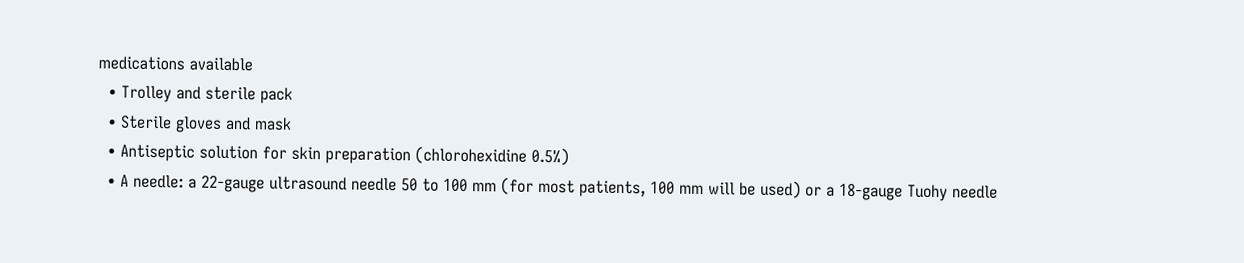medications available
  • Trolley and sterile pack
  • Sterile gloves and mask
  • Antiseptic solution for skin preparation (chlorohexidine 0.5%)
  • A needle: a 22-gauge ultrasound needle 50 to 100 mm (for most patients, 100 mm will be used) or a 18-gauge Tuohy needle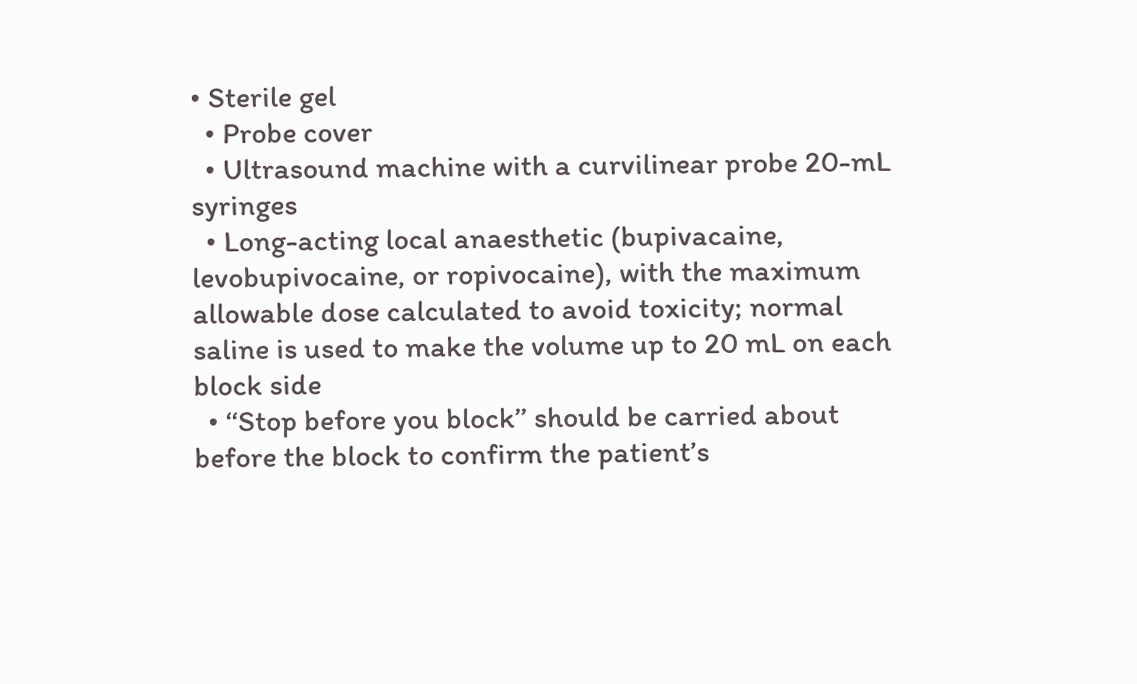• Sterile gel
  • Probe cover
  • Ultrasound machine with a curvilinear probe 20-mL syringes
  • Long-acting local anaesthetic (bupivacaine, levobupivocaine, or ropivocaine), with the maximum allowable dose calculated to avoid toxicity; normal saline is used to make the volume up to 20 mL on each block side
  • ‘‘Stop before you block’’ should be carried about before the block to confirm the patient’s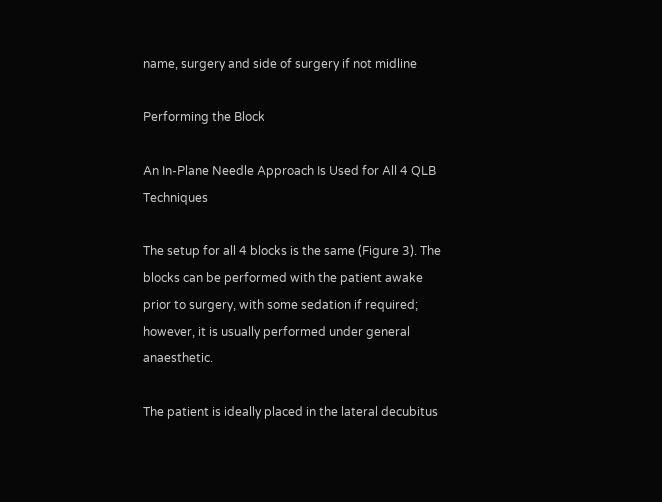name, surgery and side of surgery if not midline

Performing the Block

An In-Plane Needle Approach Is Used for All 4 QLB Techniques

The setup for all 4 blocks is the same (Figure 3). The blocks can be performed with the patient awake prior to surgery, with some sedation if required; however, it is usually performed under general anaesthetic.

The patient is ideally placed in the lateral decubitus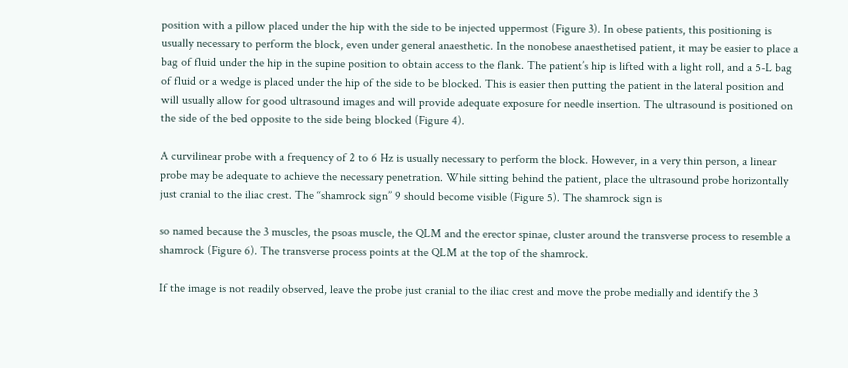position with a pillow placed under the hip with the side to be injected uppermost (Figure 3). In obese patients, this positioning is usually necessary to perform the block, even under general anaesthetic. In the nonobese anaesthetised patient, it may be easier to place a bag of fluid under the hip in the supine position to obtain access to the flank. The patient’s hip is lifted with a light roll, and a 5-L bag of fluid or a wedge is placed under the hip of the side to be blocked. This is easier then putting the patient in the lateral position and will usually allow for good ultrasound images and will provide adequate exposure for needle insertion. The ultrasound is positioned on the side of the bed opposite to the side being blocked (Figure 4).

A curvilinear probe with a frequency of 2 to 6 Hz is usually necessary to perform the block. However, in a very thin person, a linear probe may be adequate to achieve the necessary penetration. While sitting behind the patient, place the ultrasound probe horizontally just cranial to the iliac crest. The ‘‘shamrock sign’’ 9 should become visible (Figure 5). The shamrock sign is

so named because the 3 muscles, the psoas muscle, the QLM and the erector spinae, cluster around the transverse process to resemble a shamrock (Figure 6). The transverse process points at the QLM at the top of the shamrock.

If the image is not readily observed, leave the probe just cranial to the iliac crest and move the probe medially and identify the 3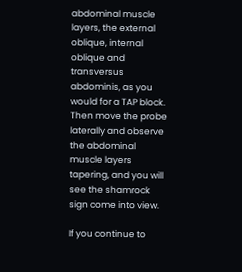abdominal muscle layers, the external oblique, internal oblique and transversus abdominis, as you would for a TAP block. Then move the probe laterally and observe the abdominal muscle layers tapering, and you will see the shamrock sign come into view.

If you continue to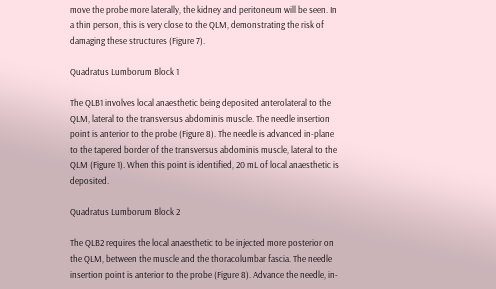move the probe more laterally, the kidney and peritoneum will be seen. In a thin person, this is very close to the QLM, demonstrating the risk of damaging these structures (Figure 7).

Quadratus Lumborum Block 1

The QLB1 involves local anaesthetic being deposited anterolateral to the QLM, lateral to the transversus abdominis muscle. The needle insertion point is anterior to the probe (Figure 8). The needle is advanced in-plane to the tapered border of the transversus abdominis muscle, lateral to the QLM (Figure 1). When this point is identified, 20 mL of local anaesthetic is deposited.

Quadratus Lumborum Block 2

The QLB2 requires the local anaesthetic to be injected more posterior on the QLM, between the muscle and the thoracolumbar fascia. The needle insertion point is anterior to the probe (Figure 8). Advance the needle, in-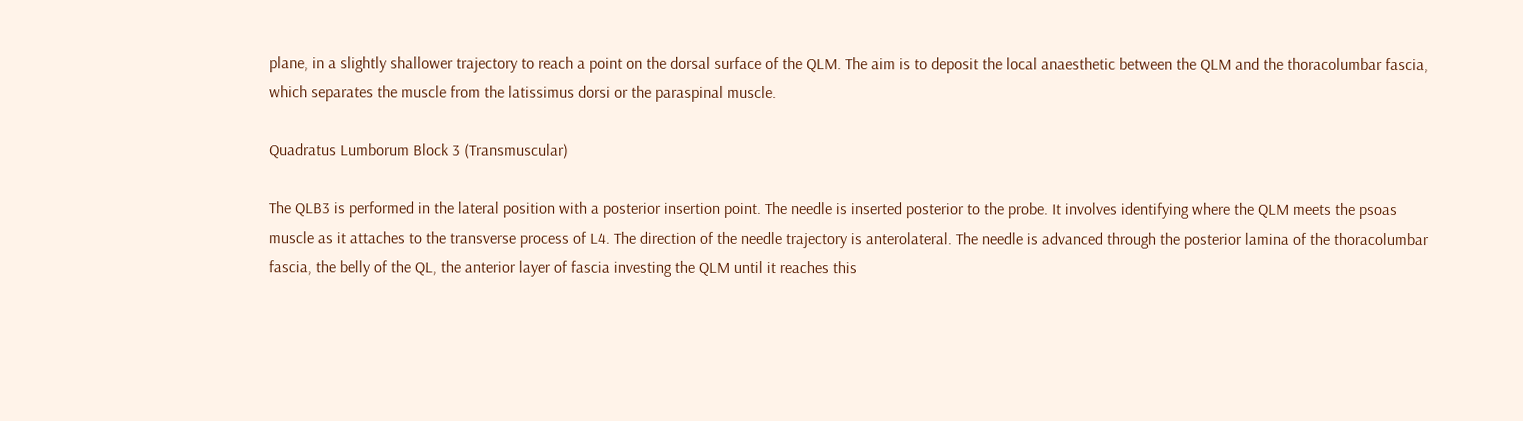plane, in a slightly shallower trajectory to reach a point on the dorsal surface of the QLM. The aim is to deposit the local anaesthetic between the QLM and the thoracolumbar fascia, which separates the muscle from the latissimus dorsi or the paraspinal muscle.

Quadratus Lumborum Block 3 (Transmuscular)

The QLB3 is performed in the lateral position with a posterior insertion point. The needle is inserted posterior to the probe. It involves identifying where the QLM meets the psoas muscle as it attaches to the transverse process of L4. The direction of the needle trajectory is anterolateral. The needle is advanced through the posterior lamina of the thoracolumbar fascia, the belly of the QL, the anterior layer of fascia investing the QLM until it reaches this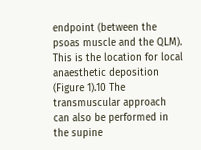endpoint (between the psoas muscle and the QLM). This is the location for local anaesthetic deposition (Figure 1).10 The transmuscular approach can also be performed in the supine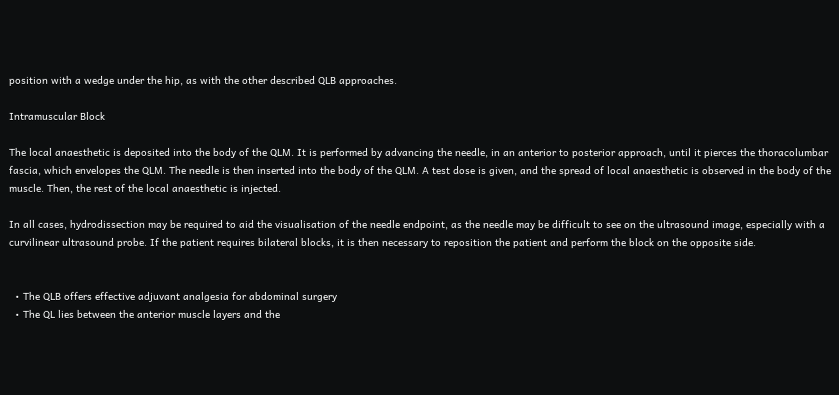position with a wedge under the hip, as with the other described QLB approaches.

Intramuscular Block

The local anaesthetic is deposited into the body of the QLM. It is performed by advancing the needle, in an anterior to posterior approach, until it pierces the thoracolumbar fascia, which envelopes the QLM. The needle is then inserted into the body of the QLM. A test dose is given, and the spread of local anaesthetic is observed in the body of the muscle. Then, the rest of the local anaesthetic is injected.

In all cases, hydrodissection may be required to aid the visualisation of the needle endpoint, as the needle may be difficult to see on the ultrasound image, especially with a curvilinear ultrasound probe. If the patient requires bilateral blocks, it is then necessary to reposition the patient and perform the block on the opposite side.


  • The QLB offers effective adjuvant analgesia for abdominal surgery
  • The QL lies between the anterior muscle layers and the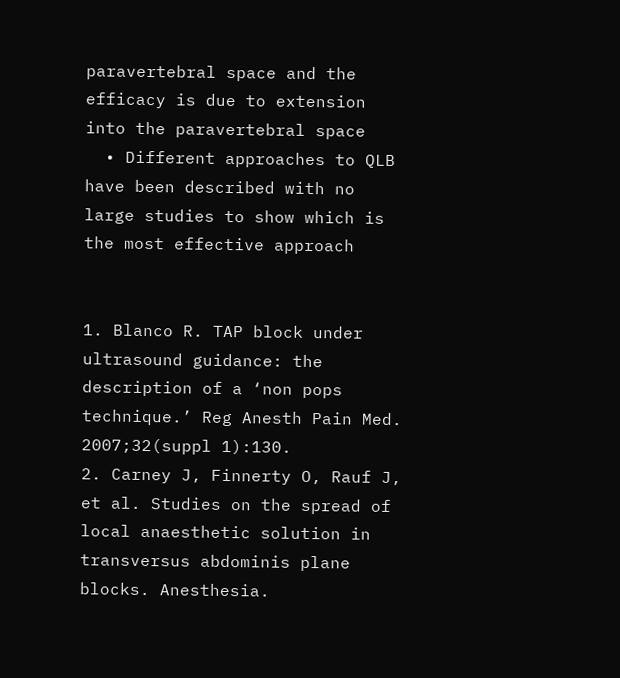paravertebral space and the efficacy is due to extension into the paravertebral space
  • Different approaches to QLB have been described with no large studies to show which is the most effective approach


1. Blanco R. TAP block under ultrasound guidance: the description of a ‘non pops technique.’ Reg Anesth Pain Med. 2007;32(suppl 1):130.
2. Carney J, Finnerty O, Rauf J, et al. Studies on the spread of local anaesthetic solution in transversus abdominis plane blocks. Anesthesia.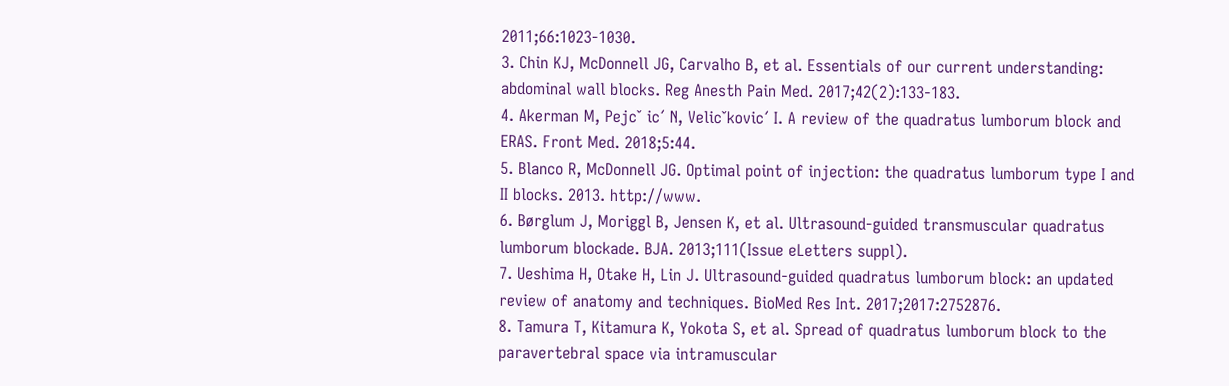2011;66:1023-1030.
3. Chin KJ, McDonnell JG, Carvalho B, et al. Essentials of our current understanding: abdominal wall blocks. Reg Anesth Pain Med. 2017;42(2):133-183.
4. Akerman M, Pejcˇ ic´ N, Velicˇkovic´ I. A review of the quadratus lumborum block and ERAS. Front Med. 2018;5:44.
5. Blanco R, McDonnell JG. Optimal point of injection: the quadratus lumborum type I and II blocks. 2013. http://www.
6. Børglum J, Moriggl B, Jensen K, et al. Ultrasound-guided transmuscular quadratus lumborum blockade. BJA. 2013;111(Issue eLetters suppl).
7. Ueshima H, Otake H, Lin J. Ultrasound-guided quadratus lumborum block: an updated review of anatomy and techniques. BioMed Res Int. 2017;2017:2752876.
8. Tamura T, Kitamura K, Yokota S, et al. Spread of quadratus lumborum block to the paravertebral space via intramuscular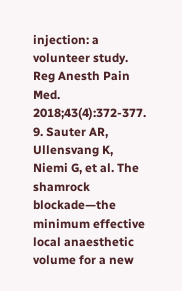injection: a volunteer study. Reg Anesth Pain Med. 2018;43(4):372-377.
9. Sauter AR, Ullensvang K, Niemi G, et al. The shamrock blockade—the minimum effective local anaesthetic volume for a new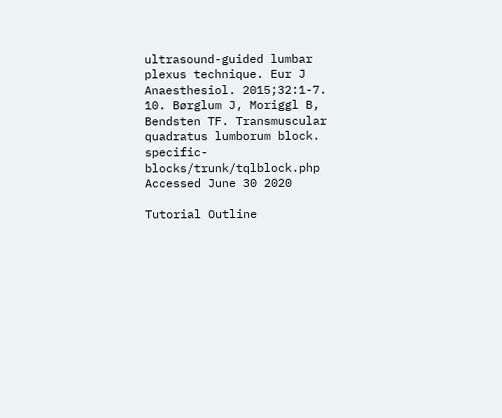ultrasound-guided lumbar plexus technique. Eur J Anaesthesiol. 2015;32:1-7.
10. Børglum J, Moriggl B, Bendsten TF. Transmuscular quadratus lumborum block. specific-blocks/trunk/tqlblock.php Accessed June 30 2020

Tutorial Outline